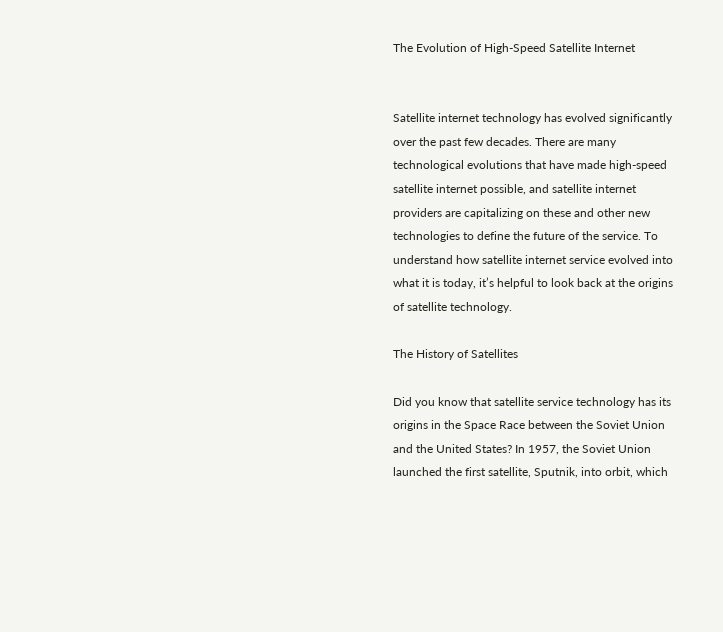The Evolution of High-Speed Satellite Internet


Satellite internet technology has evolved significantly over the past few decades. There are many technological evolutions that have made high-speed satellite internet possible, and satellite internet providers are capitalizing on these and other new technologies to define the future of the service. To understand how satellite internet service evolved into what it is today, it’s helpful to look back at the origins of satellite technology.

The History of Satellites

Did you know that satellite service technology has its origins in the Space Race between the Soviet Union and the United States? In 1957, the Soviet Union launched the first satellite, Sputnik, into orbit, which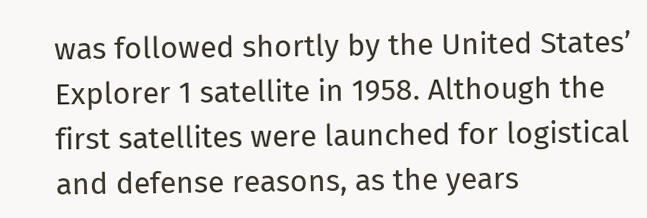was followed shortly by the United States’ Explorer 1 satellite in 1958. Although the first satellites were launched for logistical and defense reasons, as the years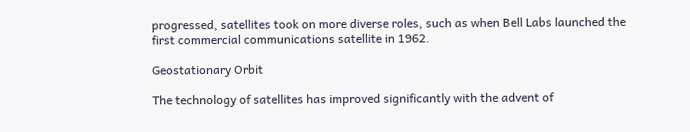progressed, satellites took on more diverse roles, such as when Bell Labs launched the first commercial communications satellite in 1962.

Geostationary Orbit

The technology of satellites has improved significantly with the advent of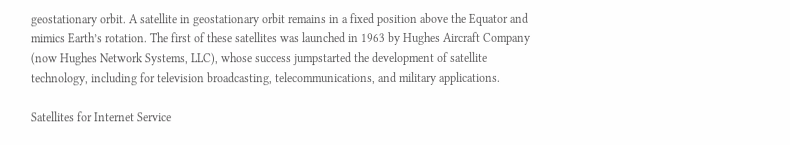geostationary orbit. A satellite in geostationary orbit remains in a fixed position above the Equator and mimics Earth’s rotation. The first of these satellites was launched in 1963 by Hughes Aircraft Company (now Hughes Network Systems, LLC), whose success jumpstarted the development of satellite technology, including for television broadcasting, telecommunications, and military applications.

Satellites for Internet Service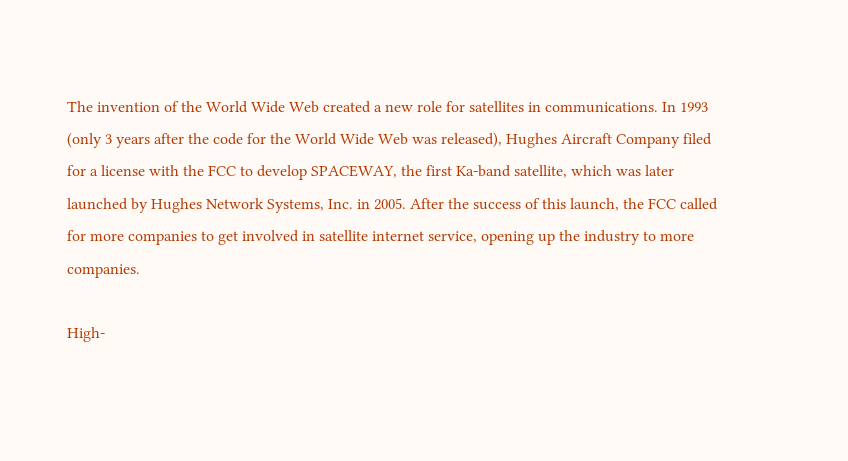The invention of the World Wide Web created a new role for satellites in communications. In 1993 (only 3 years after the code for the World Wide Web was released), Hughes Aircraft Company filed for a license with the FCC to develop SPACEWAY, the first Ka-band satellite, which was later launched by Hughes Network Systems, Inc. in 2005. After the success of this launch, the FCC called for more companies to get involved in satellite internet service, opening up the industry to more companies.

High-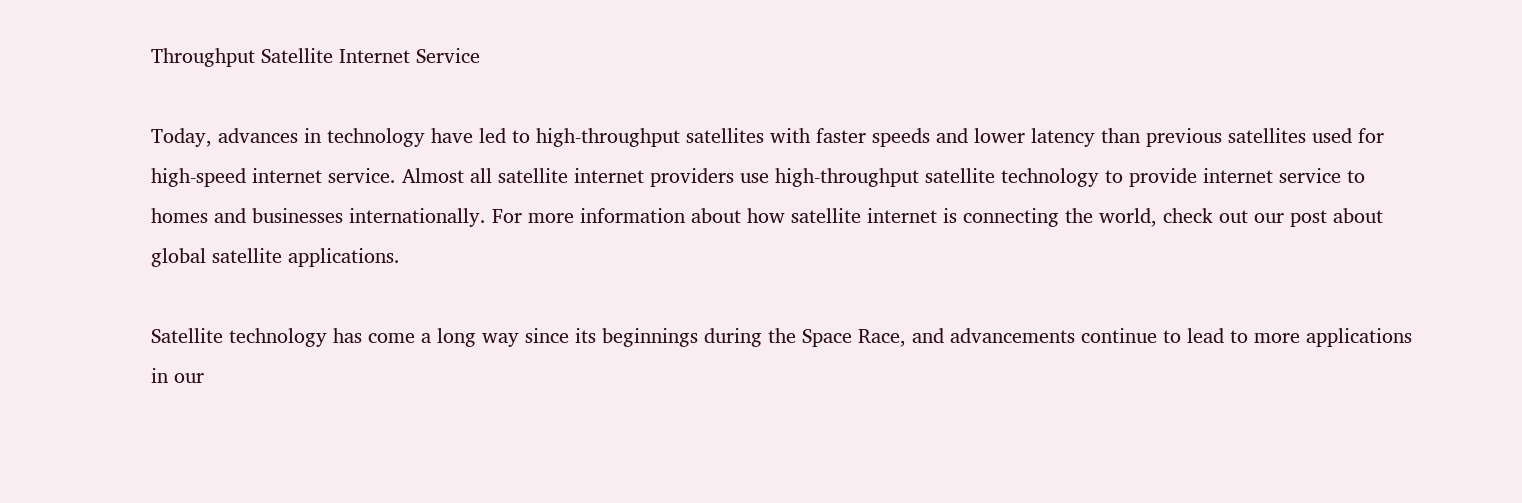Throughput Satellite Internet Service

Today, advances in technology have led to high-throughput satellites with faster speeds and lower latency than previous satellites used for high-speed internet service. Almost all satellite internet providers use high-throughput satellite technology to provide internet service to homes and businesses internationally. For more information about how satellite internet is connecting the world, check out our post about global satellite applications.

Satellite technology has come a long way since its beginnings during the Space Race, and advancements continue to lead to more applications in our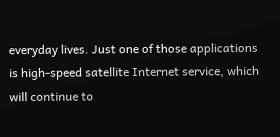everyday lives. Just one of those applications is high-speed satellite Internet service, which will continue to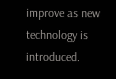improve as new technology is introduced.